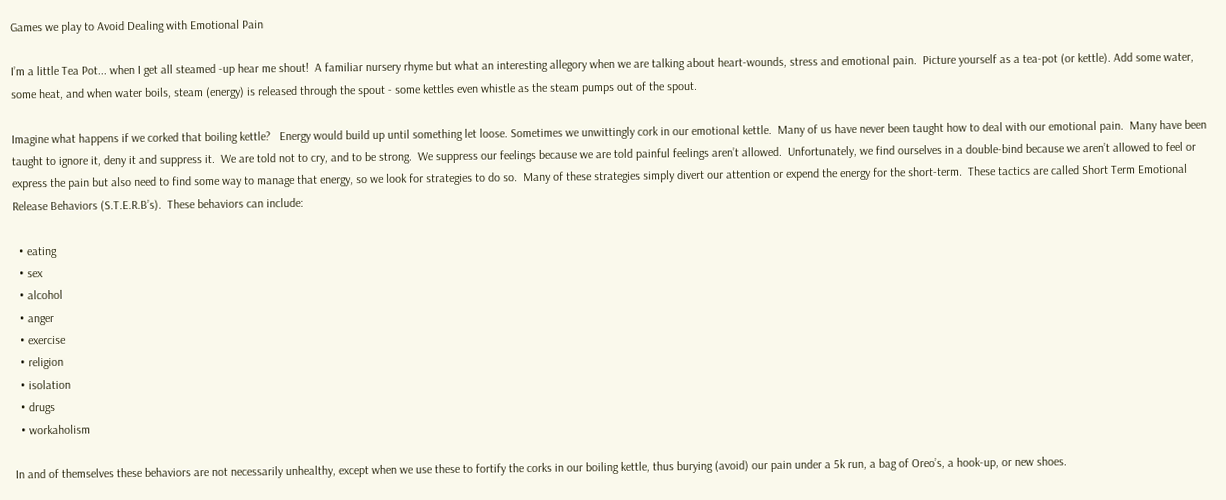Games we play to Avoid Dealing with Emotional Pain

I’m a little Tea Pot... when I get all steamed -up hear me shout!  A familiar nursery rhyme but what an interesting allegory when we are talking about heart-wounds, stress and emotional pain.  Picture yourself as a tea-pot (or kettle). Add some water, some heat, and when water boils, steam (energy) is released through the spout - some kettles even whistle as the steam pumps out of the spout.

Imagine what happens if we corked that boiling kettle?   Energy would build up until something let loose. Sometimes we unwittingly cork in our emotional kettle.  Many of us have never been taught how to deal with our emotional pain.  Many have been taught to ignore it, deny it and suppress it.  We are told not to cry, and to be strong.  We suppress our feelings because we are told painful feelings aren’t allowed.  Unfortunately, we find ourselves in a double-bind because we aren’t allowed to feel or express the pain but also need to find some way to manage that energy, so we look for strategies to do so.  Many of these strategies simply divert our attention or expend the energy for the short-term.  These tactics are called Short Term Emotional Release Behaviors (S.T.E.R.B’s).  These behaviors can include:

  • eating
  • sex
  • alcohol
  • anger
  • exercise
  • religion
  • isolation
  • drugs
  • workaholism

In and of themselves these behaviors are not necessarily unhealthy, except when we use these to fortify the corks in our boiling kettle, thus burying (avoid) our pain under a 5k run, a bag of Oreo’s, a hook-up, or new shoes.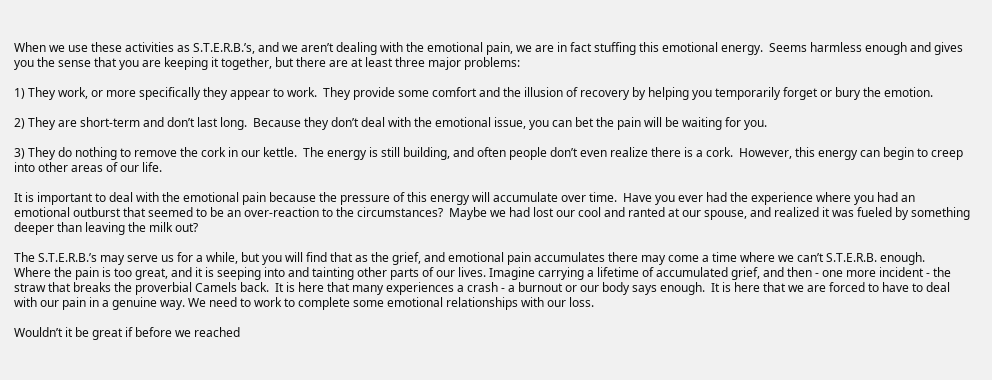When we use these activities as S.T.E.R.B.’s, and we aren’t dealing with the emotional pain, we are in fact stuffing this emotional energy.  Seems harmless enough and gives you the sense that you are keeping it together, but there are at least three major problems:

1) They work, or more specifically they appear to work.  They provide some comfort and the illusion of recovery by helping you temporarily forget or bury the emotion.

2) They are short-term and don’t last long.  Because they don’t deal with the emotional issue, you can bet the pain will be waiting for you.

3) They do nothing to remove the cork in our kettle.  The energy is still building, and often people don’t even realize there is a cork.  However, this energy can begin to creep into other areas of our life.

It is important to deal with the emotional pain because the pressure of this energy will accumulate over time.  Have you ever had the experience where you had an emotional outburst that seemed to be an over-reaction to the circumstances?  Maybe we had lost our cool and ranted at our spouse, and realized it was fueled by something deeper than leaving the milk out?

The S.T.E.R.B.’s may serve us for a while, but you will find that as the grief, and emotional pain accumulates there may come a time where we can’t S.T.E.R.B. enough.   Where the pain is too great, and it is seeping into and tainting other parts of our lives. Imagine carrying a lifetime of accumulated grief, and then - one more incident - the straw that breaks the proverbial Camels back.  It is here that many experiences a crash - a burnout or our body says enough.  It is here that we are forced to have to deal with our pain in a genuine way. We need to work to complete some emotional relationships with our loss.

Wouldn’t it be great if before we reached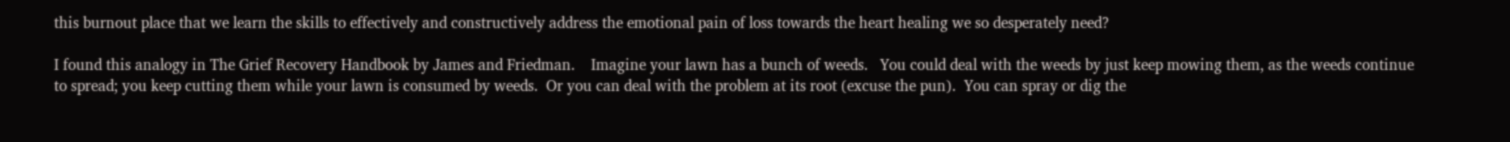this burnout place that we learn the skills to effectively and constructively address the emotional pain of loss towards the heart healing we so desperately need?

I found this analogy in The Grief Recovery Handbook by James and Friedman.    Imagine your lawn has a bunch of weeds.   You could deal with the weeds by just keep mowing them, as the weeds continue to spread; you keep cutting them while your lawn is consumed by weeds.  Or you can deal with the problem at its root (excuse the pun).  You can spray or dig the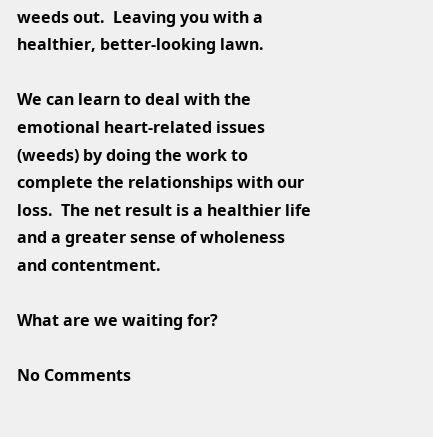weeds out.  Leaving you with a healthier, better-looking lawn.

We can learn to deal with the emotional heart-related issues (weeds) by doing the work to complete the relationships with our loss.  The net result is a healthier life and a greater sense of wholeness and contentment.

What are we waiting for?

No Comments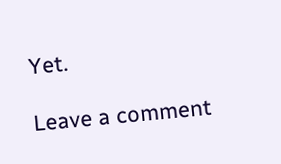Yet.

Leave a comment